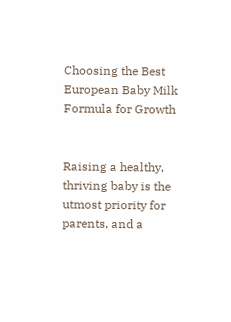Choosing the Best European Baby Milk Formula for Growth


Raising a healthy, thriving baby is the utmost priority for parents, and a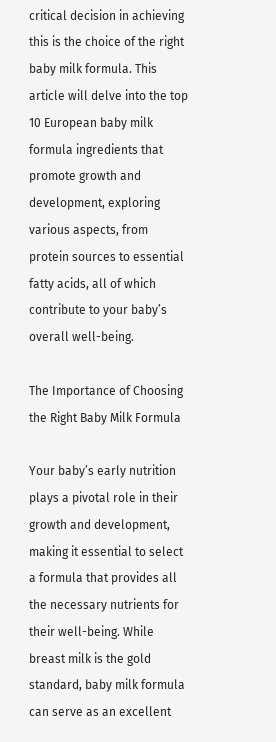critical decision in achieving this is the choice of the right baby milk formula. This article will delve into the top 10 European baby milk formula ingredients that promote growth and development, exploring various aspects, from protein sources to essential fatty acids, all of which contribute to your baby’s overall well-being.

The Importance of Choosing the Right Baby Milk Formula

Your baby’s early nutrition plays a pivotal role in their growth and development, making it essential to select a formula that provides all the necessary nutrients for their well-being. While breast milk is the gold standard, baby milk formula can serve as an excellent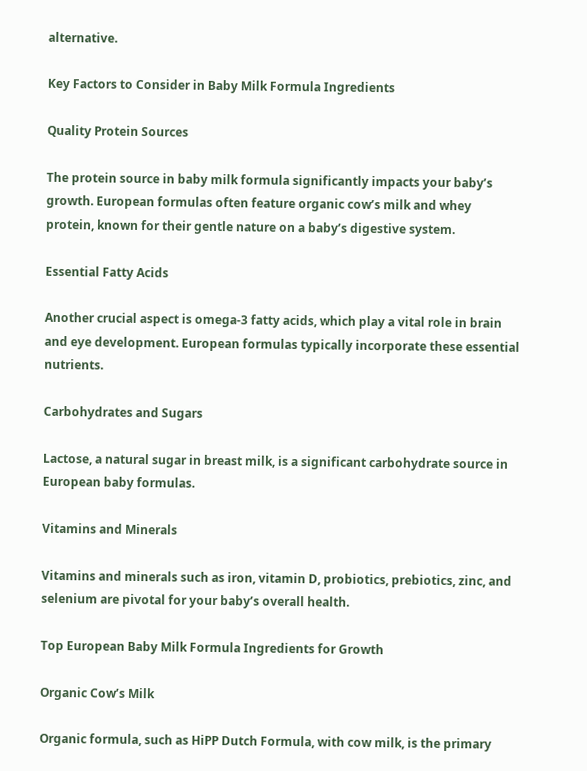alternative.

Key Factors to Consider in Baby Milk Formula Ingredients

Quality Protein Sources

The protein source in baby milk formula significantly impacts your baby’s growth. European formulas often feature organic cow’s milk and whey protein, known for their gentle nature on a baby’s digestive system.

Essential Fatty Acids

Another crucial aspect is omega-3 fatty acids, which play a vital role in brain and eye development. European formulas typically incorporate these essential nutrients.

Carbohydrates and Sugars

Lactose, a natural sugar in breast milk, is a significant carbohydrate source in European baby formulas.

Vitamins and Minerals

Vitamins and minerals such as iron, vitamin D, probiotics, prebiotics, zinc, and selenium are pivotal for your baby’s overall health.

Top European Baby Milk Formula Ingredients for Growth

Organic Cow’s Milk

Organic formula, such as HiPP Dutch Formula, with cow milk, is the primary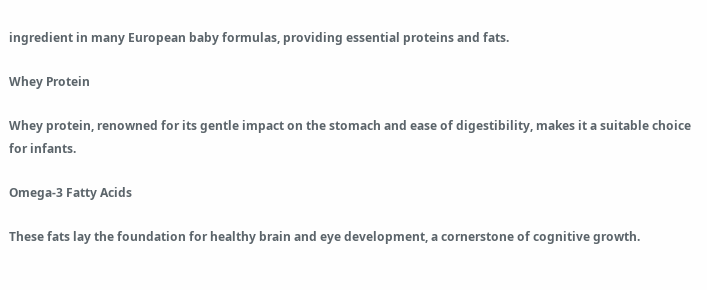ingredient in many European baby formulas, providing essential proteins and fats.

Whey Protein

Whey protein, renowned for its gentle impact on the stomach and ease of digestibility, makes it a suitable choice for infants.

Omega-3 Fatty Acids

These fats lay the foundation for healthy brain and eye development, a cornerstone of cognitive growth.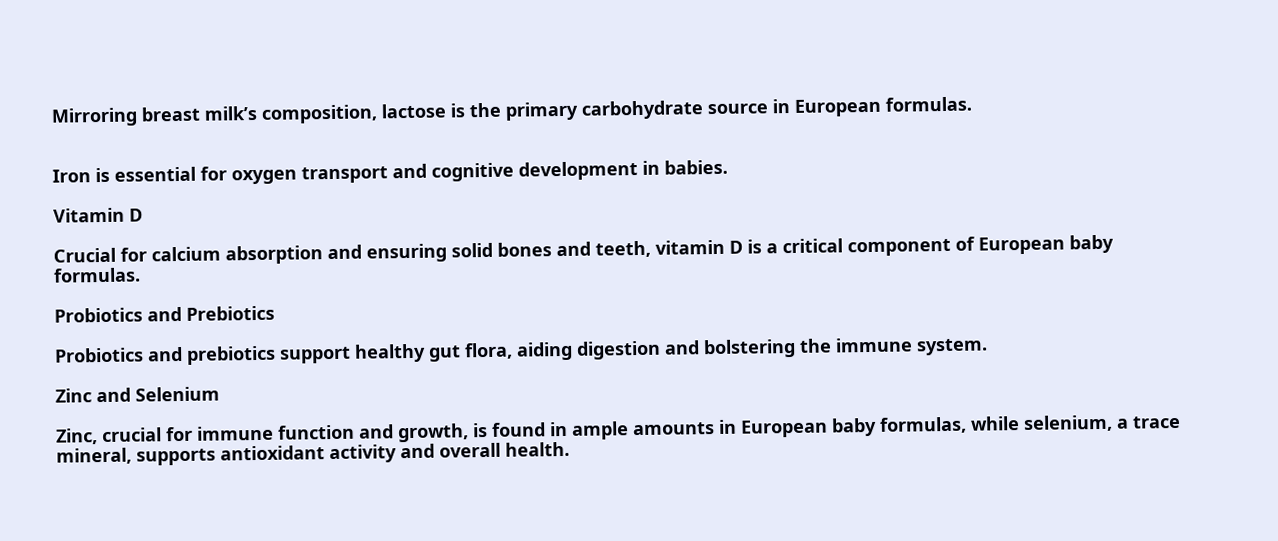Mirroring breast milk’s composition, lactose is the primary carbohydrate source in European formulas.


Iron is essential for oxygen transport and cognitive development in babies.

Vitamin D

Crucial for calcium absorption and ensuring solid bones and teeth, vitamin D is a critical component of European baby formulas.

Probiotics and Prebiotics

Probiotics and prebiotics support healthy gut flora, aiding digestion and bolstering the immune system.

Zinc and Selenium

Zinc, crucial for immune function and growth, is found in ample amounts in European baby formulas, while selenium, a trace mineral, supports antioxidant activity and overall health.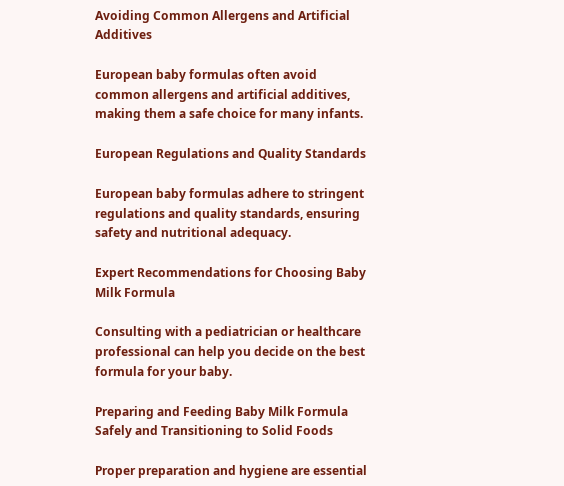Avoiding Common Allergens and Artificial Additives

European baby formulas often avoid common allergens and artificial additives, making them a safe choice for many infants.

European Regulations and Quality Standards

European baby formulas adhere to stringent regulations and quality standards, ensuring safety and nutritional adequacy.

Expert Recommendations for Choosing Baby Milk Formula

Consulting with a pediatrician or healthcare professional can help you decide on the best formula for your baby.

Preparing and Feeding Baby Milk Formula Safely and Transitioning to Solid Foods

Proper preparation and hygiene are essential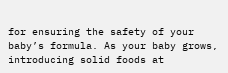for ensuring the safety of your baby’s formula. As your baby grows, introducing solid foods at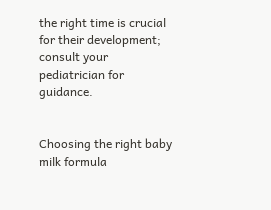the right time is crucial for their development; consult your pediatrician for guidance.


Choosing the right baby milk formula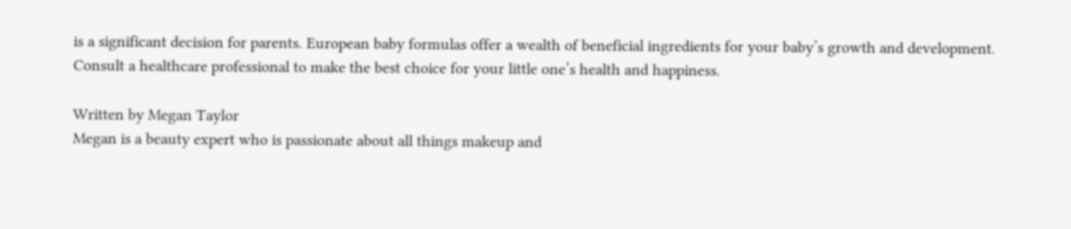is a significant decision for parents. European baby formulas offer a wealth of beneficial ingredients for your baby’s growth and development. Consult a healthcare professional to make the best choice for your little one’s health and happiness.

Written by Megan Taylor
Megan is a beauty expert who is passionate about all things makeup and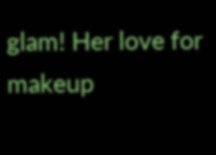glam! Her love for makeup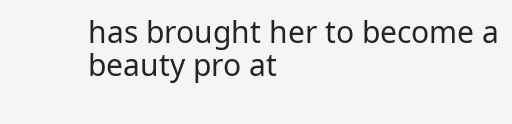has brought her to become a beauty pro at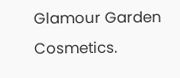Glamour Garden Cosmetics.